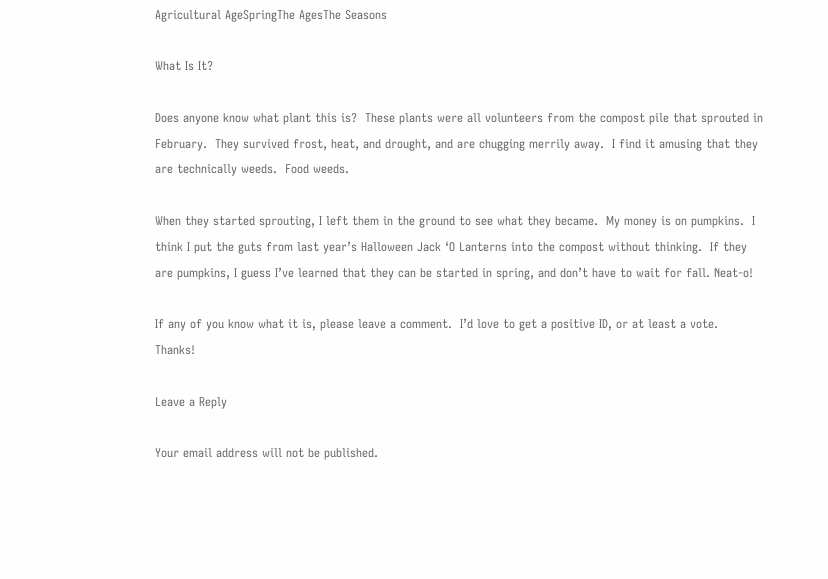Agricultural AgeSpringThe AgesThe Seasons

What Is It?

Does anyone know what plant this is?  These plants were all volunteers from the compost pile that sprouted in February.  They survived frost, heat, and drought, and are chugging merrily away.  I find it amusing that they are technically weeds.  Food weeds.

When they started sprouting, I left them in the ground to see what they became.  My money is on pumpkins.  I think I put the guts from last year’s Halloween Jack ‘O Lanterns into the compost without thinking.  If they are pumpkins, I guess I’ve learned that they can be started in spring, and don’t have to wait for fall. Neat-o!

If any of you know what it is, please leave a comment.  I’d love to get a positive ID, or at least a vote.  Thanks!

Leave a Reply

Your email address will not be published.